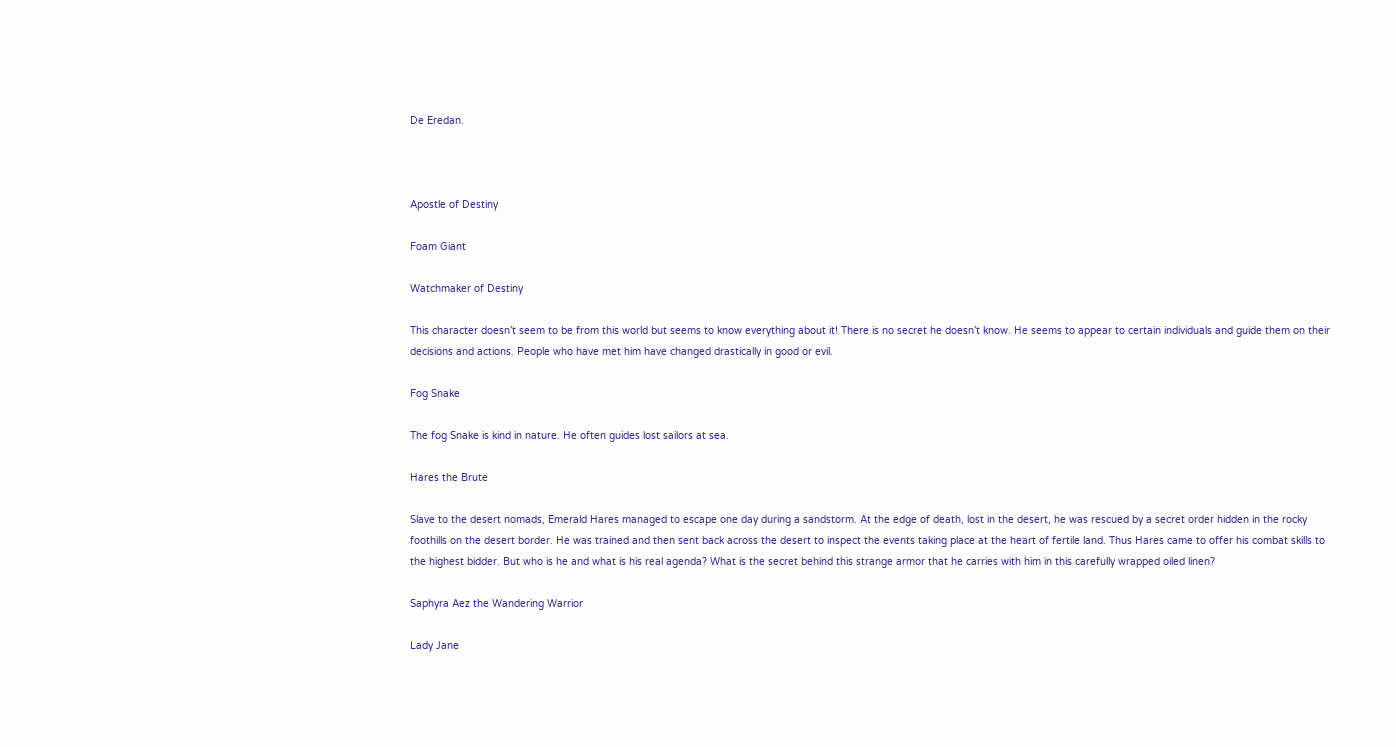De Eredan.



Apostle of Destiny

Foam Giant

Watchmaker of Destiny

This character doesn’t seem to be from this world but seems to know everything about it! There is no secret he doesn’t know. He seems to appear to certain individuals and guide them on their decisions and actions. People who have met him have changed drastically in good or evil.

Fog Snake

The fog Snake is kind in nature. He often guides lost sailors at sea.

Hares the Brute

Slave to the desert nomads, Emerald Hares managed to escape one day during a sandstorm. At the edge of death, lost in the desert, he was rescued by a secret order hidden in the rocky foothills on the desert border. He was trained and then sent back across the desert to inspect the events taking place at the heart of fertile land. Thus Hares came to offer his combat skills to the highest bidder. But who is he and what is his real agenda? What is the secret behind this strange armor that he carries with him in this carefully wrapped oiled linen?

Saphyra Aez the Wandering Warrior

Lady Jane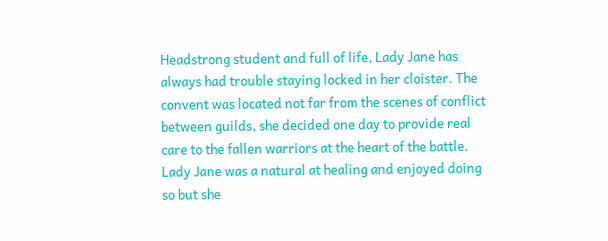Headstrong student and full of life, Lady Jane has always had trouble staying locked in her cloister. The convent was located not far from the scenes of conflict between guilds, she decided one day to provide real care to the fallen warriors at the heart of the battle. Lady Jane was a natural at healing and enjoyed doing so but she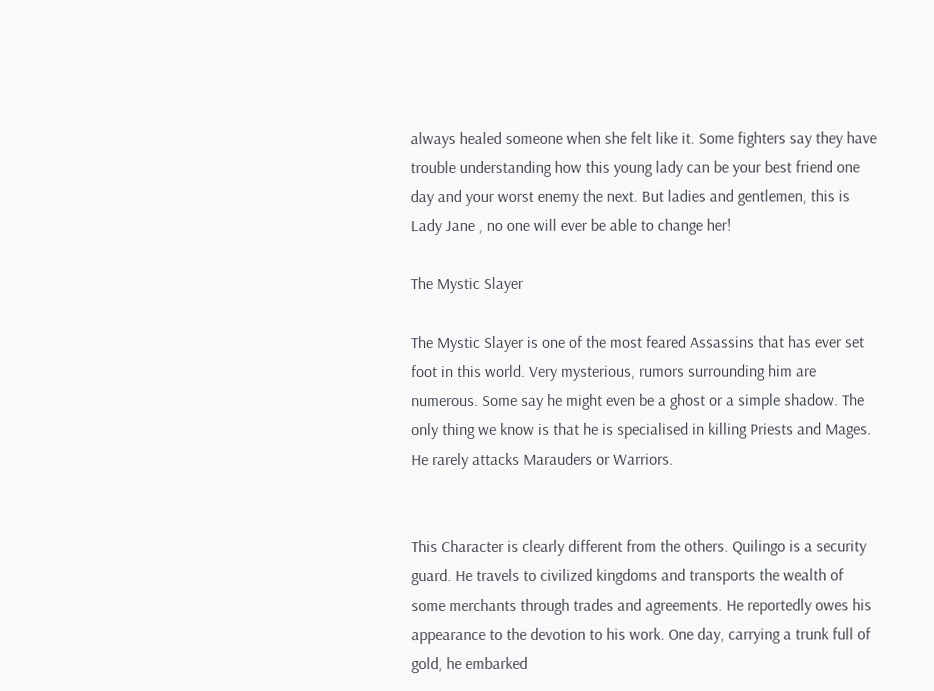always healed someone when she felt like it. Some fighters say they have trouble understanding how this young lady can be your best friend one day and your worst enemy the next. But ladies and gentlemen, this is Lady Jane , no one will ever be able to change her!

The Mystic Slayer

The Mystic Slayer is one of the most feared Assassins that has ever set foot in this world. Very mysterious, rumors surrounding him are numerous. Some say he might even be a ghost or a simple shadow. The only thing we know is that he is specialised in killing Priests and Mages. He rarely attacks Marauders or Warriors.


This Character is clearly different from the others. Quilingo is a security guard. He travels to civilized kingdoms and transports the wealth of some merchants through trades and agreements. He reportedly owes his appearance to the devotion to his work. One day, carrying a trunk full of gold, he embarked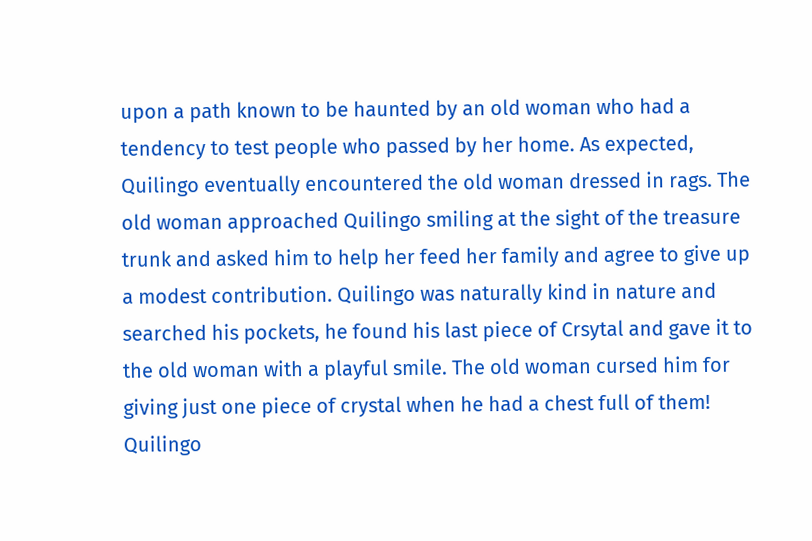upon a path known to be haunted by an old woman who had a tendency to test people who passed by her home. As expected, Quilingo eventually encountered the old woman dressed in rags. The old woman approached Quilingo smiling at the sight of the treasure trunk and asked him to help her feed her family and agree to give up a modest contribution. Quilingo was naturally kind in nature and searched his pockets, he found his last piece of Crsytal and gave it to the old woman with a playful smile. The old woman cursed him for giving just one piece of crystal when he had a chest full of them! Quilingo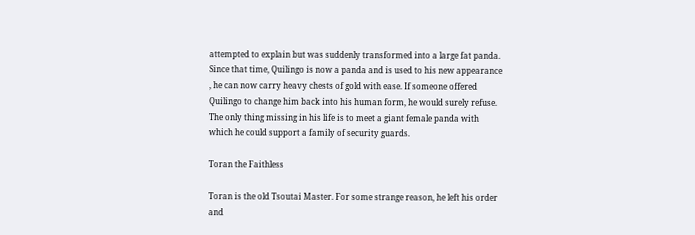attempted to explain but was suddenly transformed into a large fat panda. Since that time, Quilingo is now a panda and is used to his new appearance , he can now carry heavy chests of gold with ease. If someone offered Quilingo to change him back into his human form, he would surely refuse. The only thing missing in his life is to meet a giant female panda with which he could support a family of security guards.

Toran the Faithless

Toran is the old Tsoutai Master. For some strange reason, he left his order and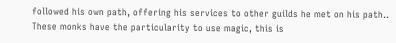followed his own path, offering his services to other guilds he met on his path.. These monks have the particularity to use magic, this is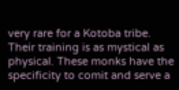very rare for a Kotoba tribe. Their training is as mystical as physical. These monks have the specificity to comit and serve a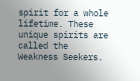spirit for a whole lifetime. These unique spirits are called the Weakness Seekers.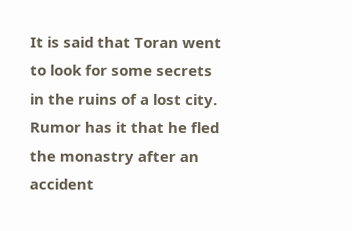It is said that Toran went to look for some secrets in the ruins of a lost city. Rumor has it that he fled the monastry after an accident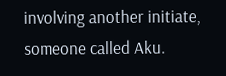involving another initiate, someone called Aku.